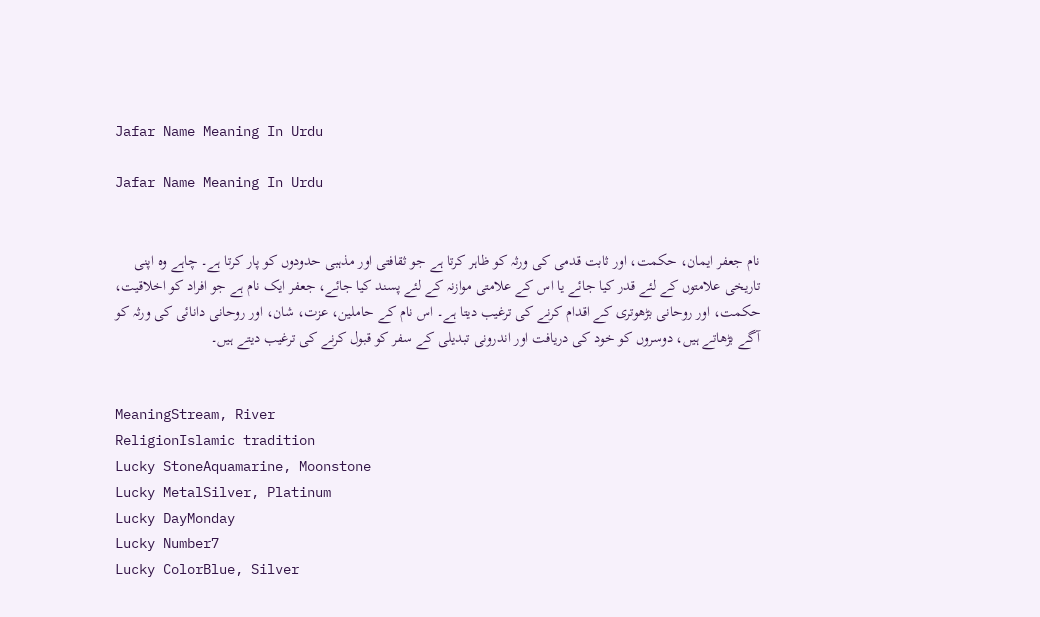Jafar Name Meaning In Urdu

Jafar Name Meaning In Urdu


نام جعفر ایمان، حکمت، اور ثابت قدمی کی ورثہ کو ظاہر کرتا ہے جو ثقافتی اور مذہبی حدودوں کو پار کرتا ہے۔ چاہے وہ اپنی تاریخی علامتوں کے لئے قدر کیا جائے یا اس کے علامتی موازنہ کے لئے پسند کیا جائے، جعفر ایک نام ہے جو افراد کو اخلاقیت، حکمت، اور روحانی بڑھوتری کے اقدام کرنے کی ترغیب دیتا ہے۔ اس نام کے حاملین، عزت، شان، اور روحانی دانائی کی ورثہ کو آگے بڑھاتے ہیں، دوسروں کو خود کی دریافت اور اندرونی تبدیلی کے سفر کو قبول کرنے کی ترغیب دیتے ہیں۔


MeaningStream, River
ReligionIslamic tradition
Lucky StoneAquamarine, Moonstone
Lucky MetalSilver, Platinum
Lucky DayMonday
Lucky Number7
Lucky ColorBlue, Silver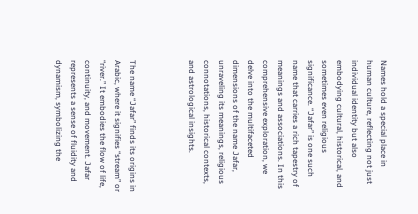Names hold a special place in human culture, reflecting not just individual identity but also embodying cultural, historical, and sometimes even religious significance. “Jafar” is one such name that carries a rich tapestry of meanings and associations. In this comprehensive exploration, we delve into the multifaceted dimensions of the name Jafar, unraveling its meanings, religious connotations, historical contexts, and astrological insights.



The name “Jafar” finds its origins in Arabic, where it signifies “stream” or “river.” It embodies the flow of life, continuity, and movement. Jafar represents a sense of fluidity and dynamism, symbolizing the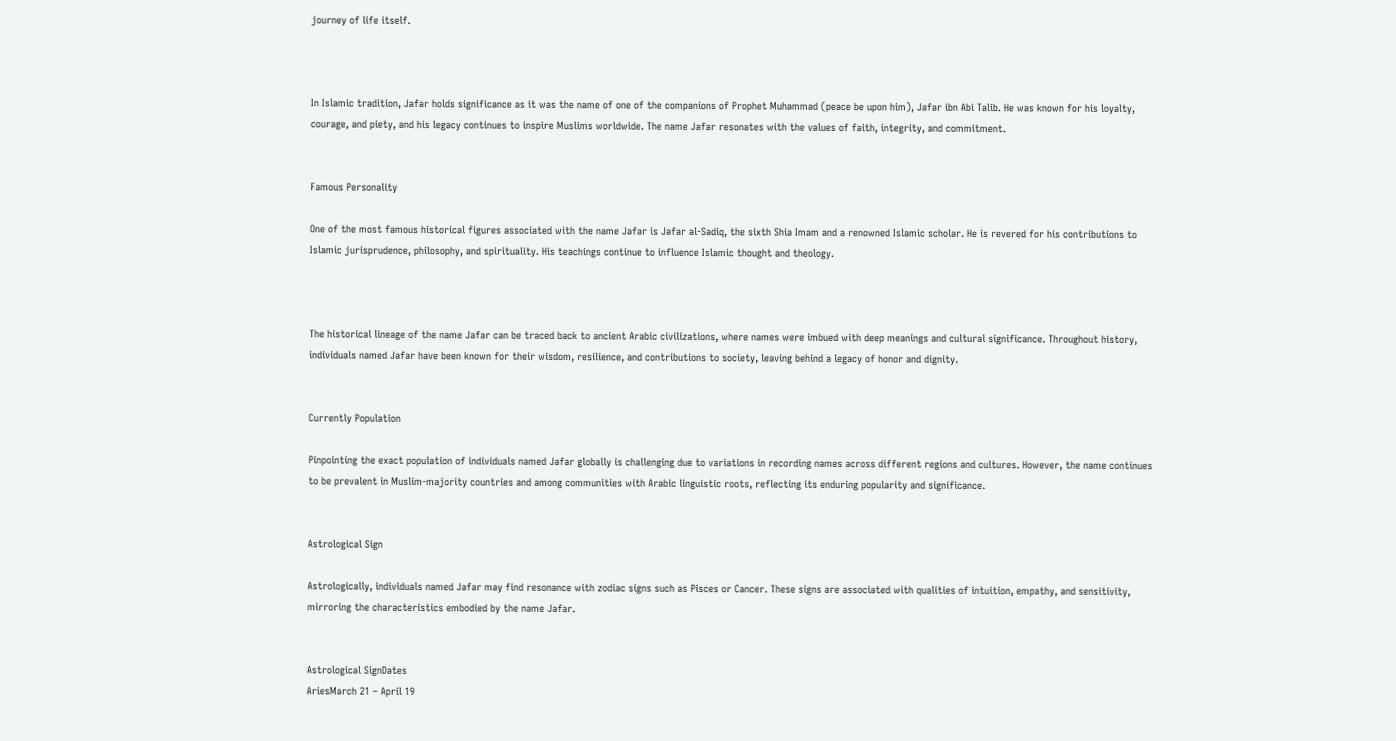journey of life itself.



In Islamic tradition, Jafar holds significance as it was the name of one of the companions of Prophet Muhammad (peace be upon him), Jafar ibn Abi Talib. He was known for his loyalty, courage, and piety, and his legacy continues to inspire Muslims worldwide. The name Jafar resonates with the values of faith, integrity, and commitment.


Famous Personality

One of the most famous historical figures associated with the name Jafar is Jafar al-Sadiq, the sixth Shia Imam and a renowned Islamic scholar. He is revered for his contributions to Islamic jurisprudence, philosophy, and spirituality. His teachings continue to influence Islamic thought and theology.



The historical lineage of the name Jafar can be traced back to ancient Arabic civilizations, where names were imbued with deep meanings and cultural significance. Throughout history, individuals named Jafar have been known for their wisdom, resilience, and contributions to society, leaving behind a legacy of honor and dignity.


Currently Population

Pinpointing the exact population of individuals named Jafar globally is challenging due to variations in recording names across different regions and cultures. However, the name continues to be prevalent in Muslim-majority countries and among communities with Arabic linguistic roots, reflecting its enduring popularity and significance.


Astrological Sign

Astrologically, individuals named Jafar may find resonance with zodiac signs such as Pisces or Cancer. These signs are associated with qualities of intuition, empathy, and sensitivity, mirroring the characteristics embodied by the name Jafar.


Astrological SignDates
AriesMarch 21 – April 19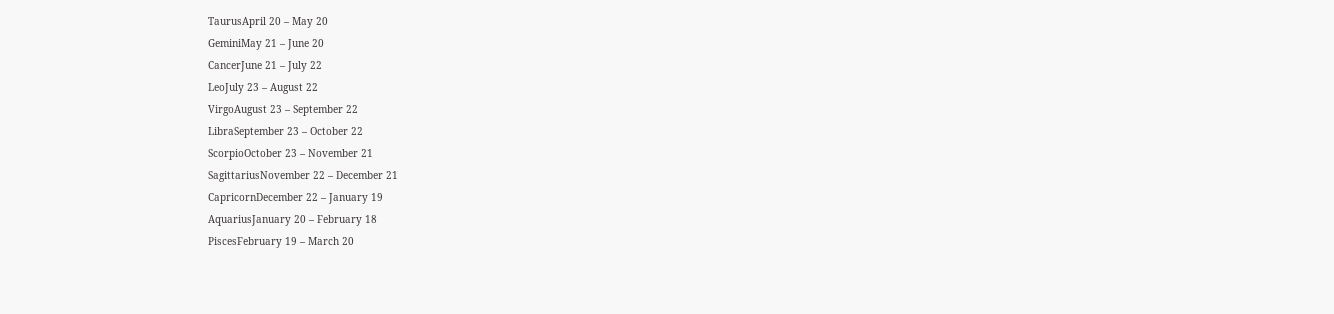TaurusApril 20 – May 20
GeminiMay 21 – June 20
CancerJune 21 – July 22
LeoJuly 23 – August 22
VirgoAugust 23 – September 22
LibraSeptember 23 – October 22
ScorpioOctober 23 – November 21
SagittariusNovember 22 – December 21
CapricornDecember 22 – January 19
AquariusJanuary 20 – February 18
PiscesFebruary 19 – March 20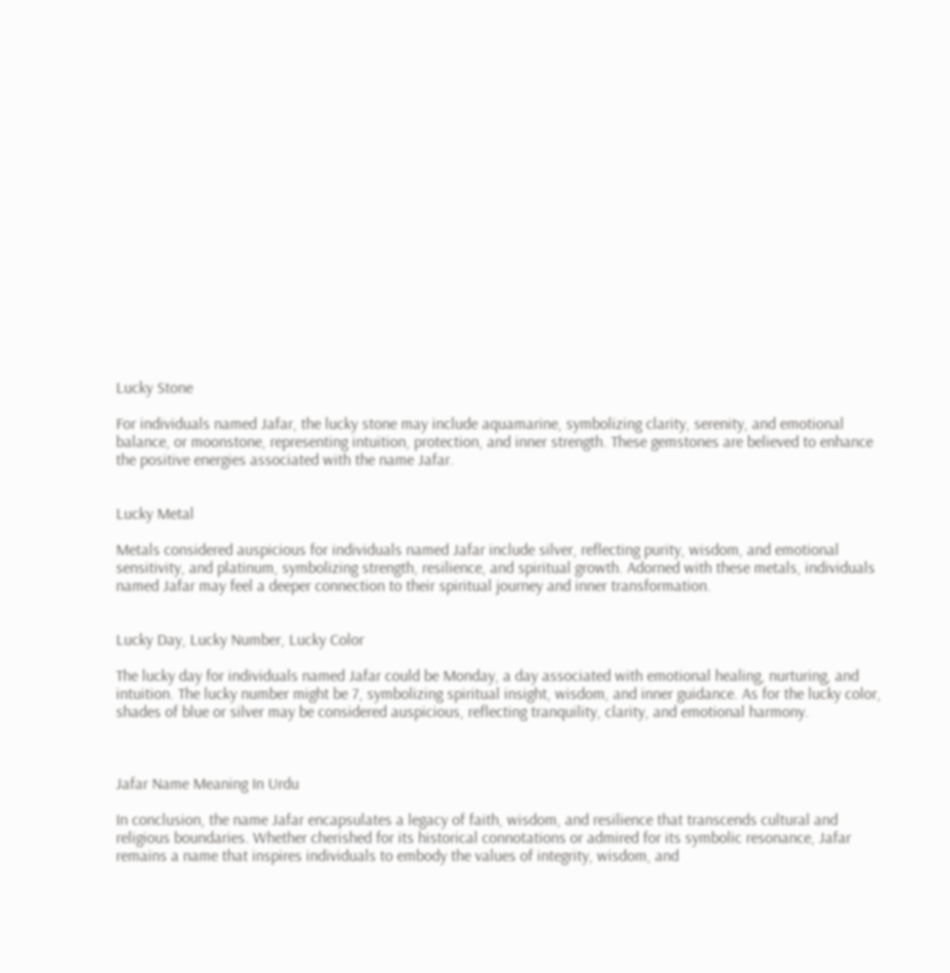Lucky Stone

For individuals named Jafar, the lucky stone may include aquamarine, symbolizing clarity, serenity, and emotional balance, or moonstone, representing intuition, protection, and inner strength. These gemstones are believed to enhance the positive energies associated with the name Jafar.


Lucky Metal

Metals considered auspicious for individuals named Jafar include silver, reflecting purity, wisdom, and emotional sensitivity, and platinum, symbolizing strength, resilience, and spiritual growth. Adorned with these metals, individuals named Jafar may feel a deeper connection to their spiritual journey and inner transformation.


Lucky Day, Lucky Number, Lucky Color

The lucky day for individuals named Jafar could be Monday, a day associated with emotional healing, nurturing, and intuition. The lucky number might be 7, symbolizing spiritual insight, wisdom, and inner guidance. As for the lucky color, shades of blue or silver may be considered auspicious, reflecting tranquility, clarity, and emotional harmony.



Jafar Name Meaning In Urdu

In conclusion, the name Jafar encapsulates a legacy of faith, wisdom, and resilience that transcends cultural and religious boundaries. Whether cherished for its historical connotations or admired for its symbolic resonance, Jafar remains a name that inspires individuals to embody the values of integrity, wisdom, and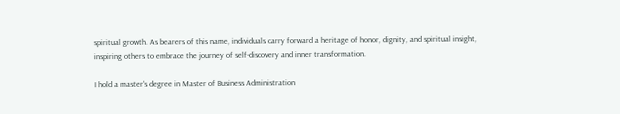spiritual growth. As bearers of this name, individuals carry forward a heritage of honor, dignity, and spiritual insight, inspiring others to embrace the journey of self-discovery and inner transformation.

I hold a master's degree in Master of Business Administration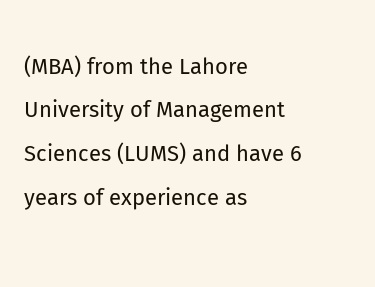(MBA) from the Lahore University of Management Sciences (LUMS) and have 6 years of experience as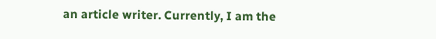an article writer. Currently, I am the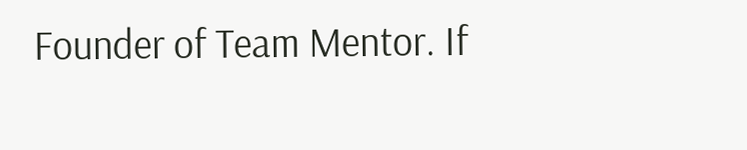Founder of Team Mentor. If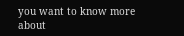you want to know more about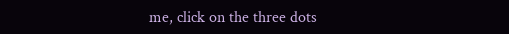me, click on the three dots